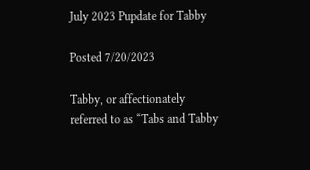July 2023 Pupdate for Tabby

Posted 7/20/2023

Tabby, or affectionately referred to as “Tabs and Tabby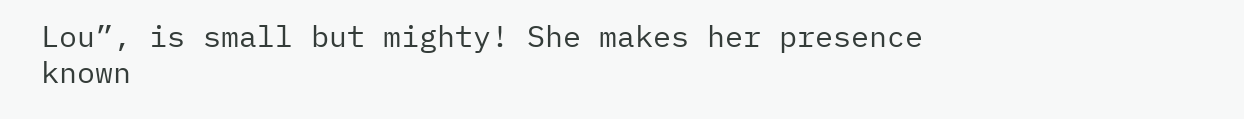Lou”, is small but mighty! She makes her presence known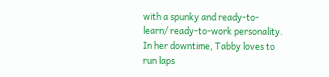with a spunky and ready-to-learn/ ready-to-work personality. In her downtime, Tabby loves to run laps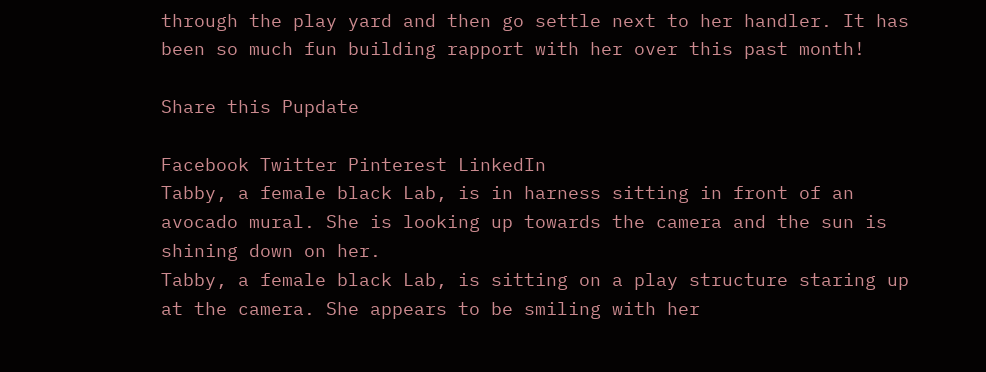through the play yard and then go settle next to her handler. It has been so much fun building rapport with her over this past month!

Share this Pupdate

Facebook Twitter Pinterest LinkedIn
Tabby, a female black Lab, is in harness sitting in front of an avocado mural. She is looking up towards the camera and the sun is shining down on her.
Tabby, a female black Lab, is sitting on a play structure staring up at the camera. She appears to be smiling with her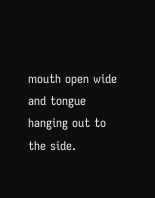mouth open wide and tongue hanging out to the side.